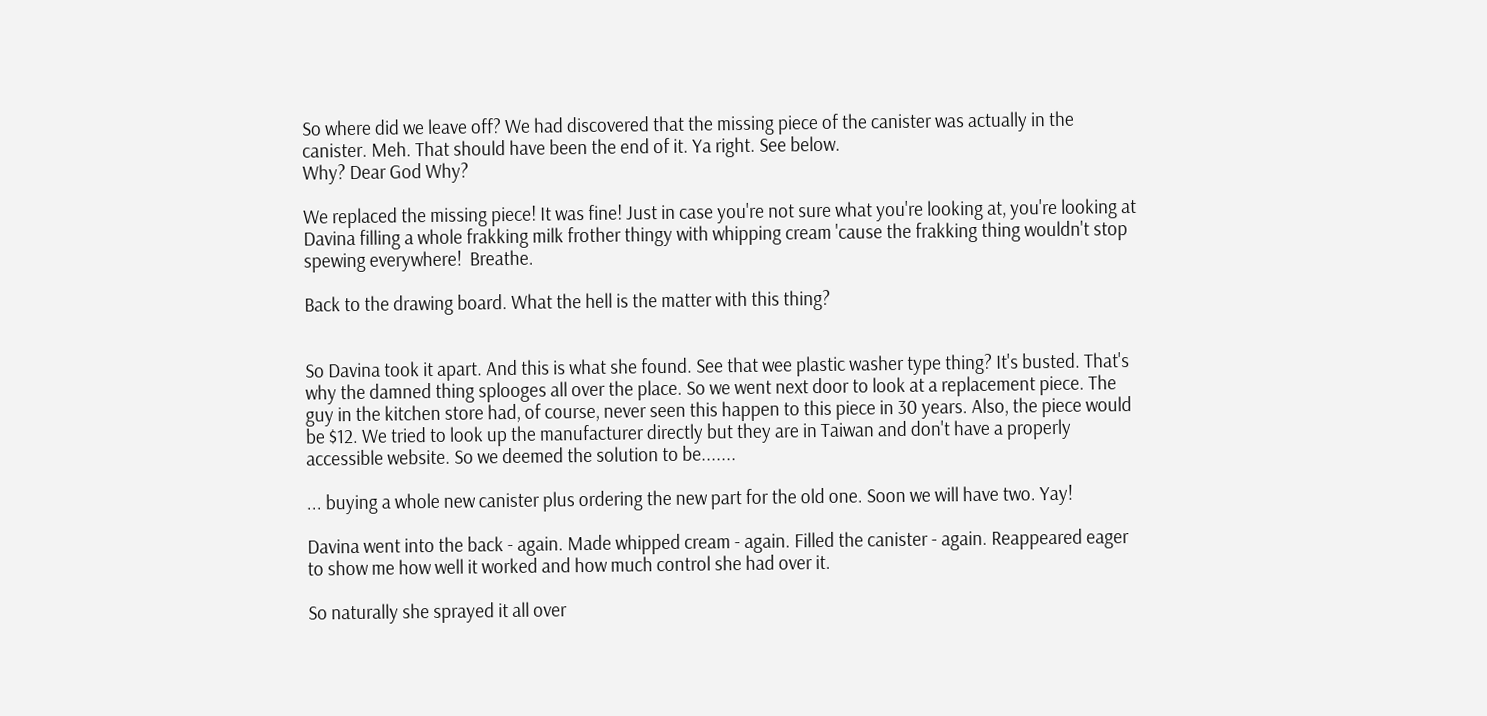So where did we leave off? We had discovered that the missing piece of the canister was actually in the canister. Meh. That should have been the end of it. Ya right. See below.
Why? Dear God Why?

We replaced the missing piece! It was fine! Just in case you're not sure what you're looking at, you're looking at Davina filling a whole frakking milk frother thingy with whipping cream 'cause the frakking thing wouldn't stop spewing everywhere!  Breathe.

Back to the drawing board. What the hell is the matter with this thing?


So Davina took it apart. And this is what she found. See that wee plastic washer type thing? It's busted. That's why the damned thing splooges all over the place. So we went next door to look at a replacement piece. The guy in the kitchen store had, of course, never seen this happen to this piece in 30 years. Also, the piece would be $12. We tried to look up the manufacturer directly but they are in Taiwan and don't have a properly accessible website. So we deemed the solution to be.......

... buying a whole new canister plus ordering the new part for the old one. Soon we will have two. Yay!

Davina went into the back - again. Made whipped cream - again. Filled the canister - again. Reappeared eager to show me how well it worked and how much control she had over it.

So naturally she sprayed it all over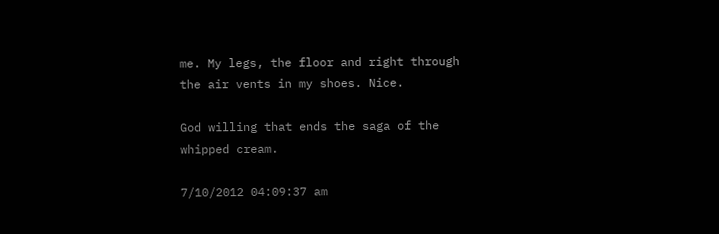me. My legs, the floor and right through the air vents in my shoes. Nice.

God willing that ends the saga of the whipped cream.

7/10/2012 04:09:37 am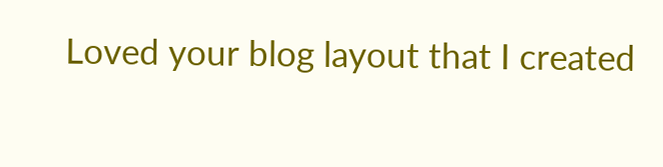Loved your blog layout that I created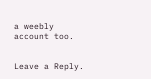a weebly account too.


Leave a Reply.